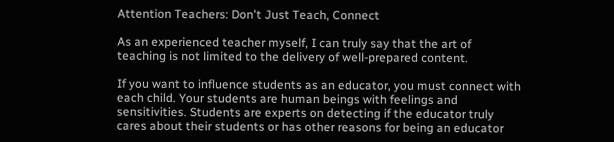Attention Teachers: Don't Just Teach, Connect

As an experienced teacher myself, I can truly say that the art of teaching is not limited to the delivery of well-prepared content.

If you want to influence students as an educator, you must connect with each child. Your students are human beings with feelings and sensitivities. Students are experts on detecting if the educator truly cares about their students or has other reasons for being an educator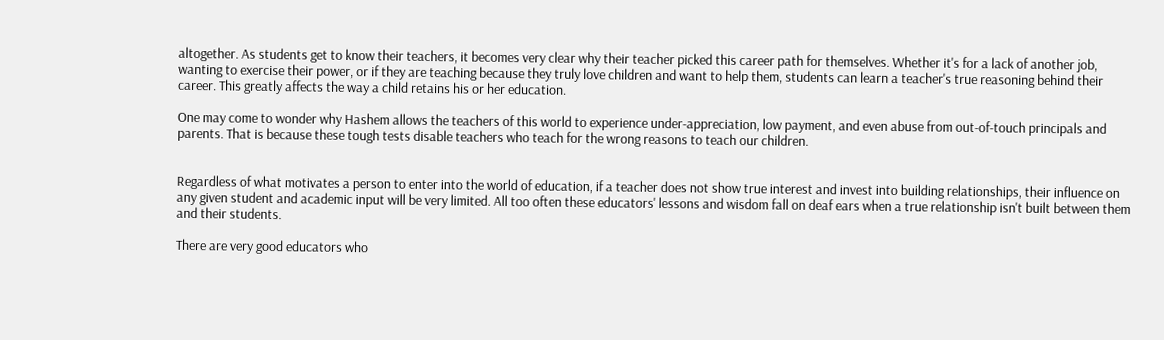altogether. As students get to know their teachers, it becomes very clear why their teacher picked this career path for themselves. Whether it's for a lack of another job, wanting to exercise their power, or if they are teaching because they truly love children and want to help them, students can learn a teacher's true reasoning behind their career. This greatly affects the way a child retains his or her education.

One may come to wonder why Hashem allows the teachers of this world to experience under-appreciation, low payment, and even abuse from out-of-touch principals and parents. That is because these tough tests disable teachers who teach for the wrong reasons to teach our children.


Regardless of what motivates a person to enter into the world of education, if a teacher does not show true interest and invest into building relationships, their influence on any given student and academic input will be very limited. All too often these educators' lessons and wisdom fall on deaf ears when a true relationship isn't built between them and their students.

There are very good educators who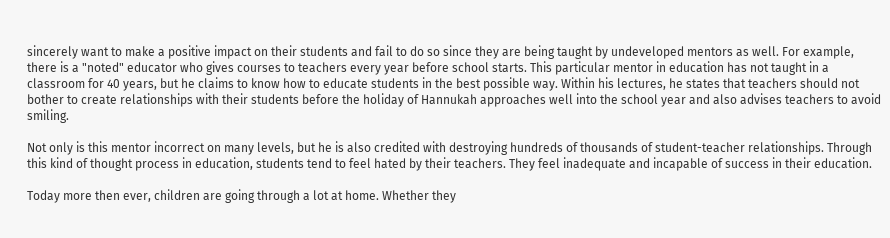sincerely want to make a positive impact on their students and fail to do so since they are being taught by undeveloped mentors as well. For example, there is a "noted" educator who gives courses to teachers every year before school starts. This particular mentor in education has not taught in a classroom for 40 years, but he claims to know how to educate students in the best possible way. Within his lectures, he states that teachers should not bother to create relationships with their students before the holiday of Hannukah approaches well into the school year and also advises teachers to avoid smiling.

Not only is this mentor incorrect on many levels, but he is also credited with destroying hundreds of thousands of student-teacher relationships. Through this kind of thought process in education, students tend to feel hated by their teachers. They feel inadequate and incapable of success in their education.

Today more then ever, children are going through a lot at home. Whether they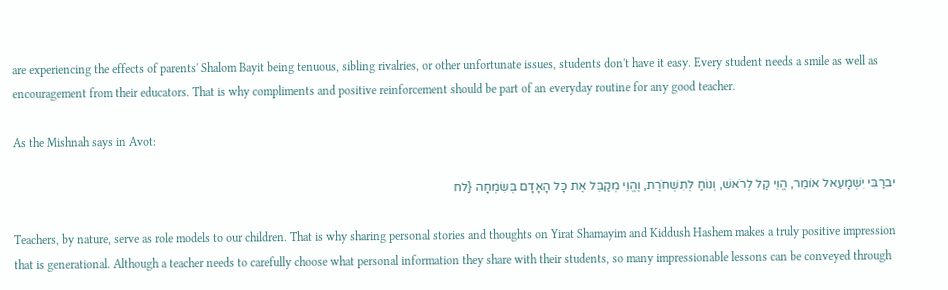are experiencing the effects of parents' Shalom Bayit being tenuous, sibling rivalries, or other unfortunate issues, students don't have it easy. Every student needs a smile as well as encouragement from their educators. That is why compliments and positive reinforcement should be part of an everyday routine for any good teacher.

As the Mishnah says in Avot:

יברַבִּי יִשְׁמָעֵאל אוֹמֵר, הֱוֵי קַל לְרֹאשׁ, וְנוֹחַ לְתִשְׁחֹרֶת, וֶהֱוֵי מְקַבֵּל אֶת כָּל הָאָדָם בְּשִׂמְחָה {לח

Teachers, by nature, serve as role models to our children. That is why sharing personal stories and thoughts on Yirat Shamayim and Kiddush Hashem makes a truly positive impression that is generational. Although a teacher needs to carefully choose what personal information they share with their students, so many impressionable lessons can be conveyed through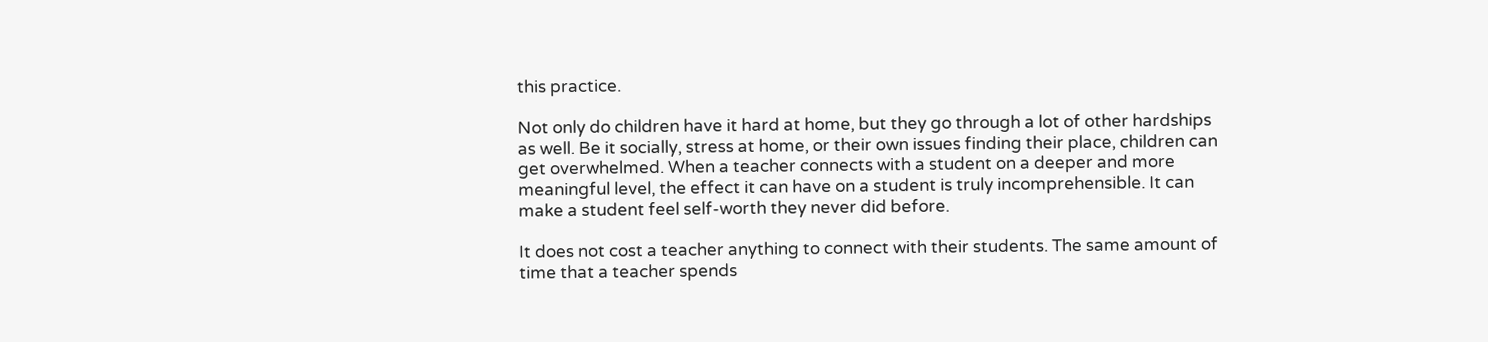this practice.

Not only do children have it hard at home, but they go through a lot of other hardships as well. Be it socially, stress at home, or their own issues finding their place, children can get overwhelmed. When a teacher connects with a student on a deeper and more meaningful level, the effect it can have on a student is truly incomprehensible. It can make a student feel self-worth they never did before.

It does not cost a teacher anything to connect with their students. The same amount of time that a teacher spends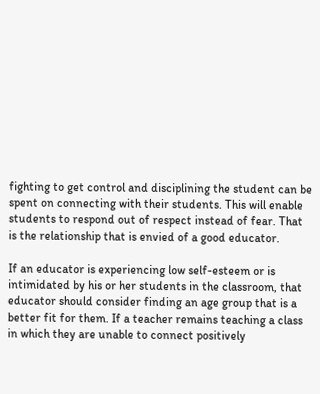fighting to get control and disciplining the student can be spent on connecting with their students. This will enable students to respond out of respect instead of fear. That is the relationship that is envied of a good educator.

If an educator is experiencing low self-esteem or is intimidated by his or her students in the classroom, that educator should consider finding an age group that is a better fit for them. If a teacher remains teaching a class in which they are unable to connect positively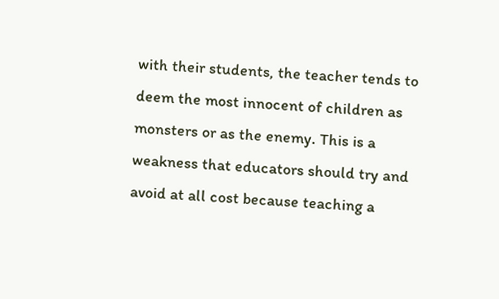with their students, the teacher tends to deem the most innocent of children as monsters or as the enemy. This is a weakness that educators should try and avoid at all cost because teaching a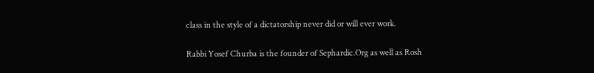class in the style of a dictatorship never did or will ever work.

Rabbi Yosef Churba is the founder of Sephardic.Org as well as Rosh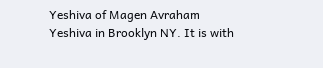Yeshiva of Magen Avraham Yeshiva in Brooklyn NY. It is with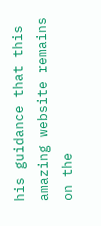his guidance that this amazing website remains on the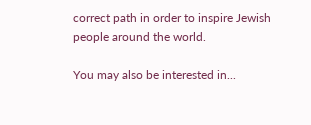correct path in order to inspire Jewish people around the world.

You may also be interested in...